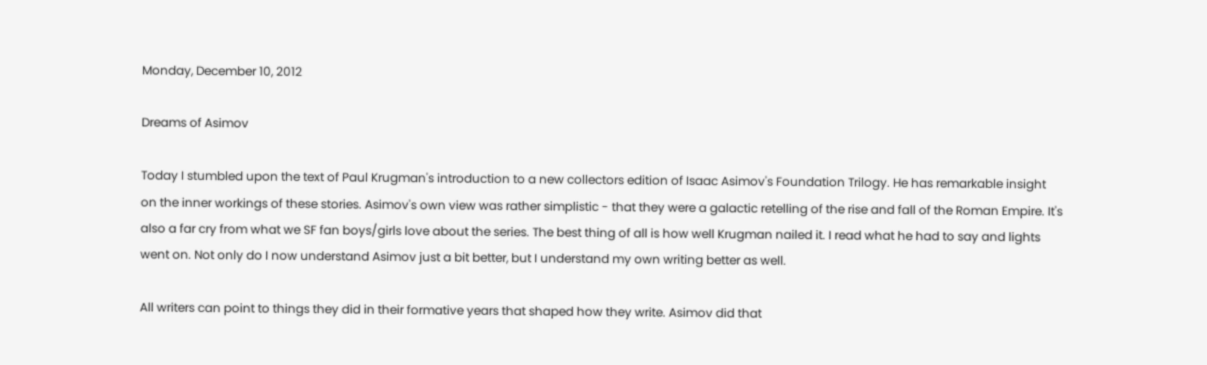Monday, December 10, 2012

Dreams of Asimov

Today I stumbled upon the text of Paul Krugman's introduction to a new collectors edition of Isaac Asimov's Foundation Trilogy. He has remarkable insight on the inner workings of these stories. Asimov's own view was rather simplistic - that they were a galactic retelling of the rise and fall of the Roman Empire. It's also a far cry from what we SF fan boys/girls love about the series. The best thing of all is how well Krugman nailed it. I read what he had to say and lights went on. Not only do I now understand Asimov just a bit better, but I understand my own writing better as well.

All writers can point to things they did in their formative years that shaped how they write. Asimov did that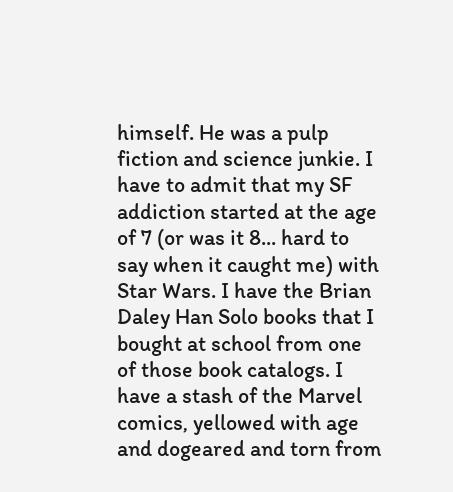himself. He was a pulp fiction and science junkie. I have to admit that my SF addiction started at the age of 7 (or was it 8... hard to say when it caught me) with Star Wars. I have the Brian Daley Han Solo books that I bought at school from one of those book catalogs. I have a stash of the Marvel comics, yellowed with age and dogeared and torn from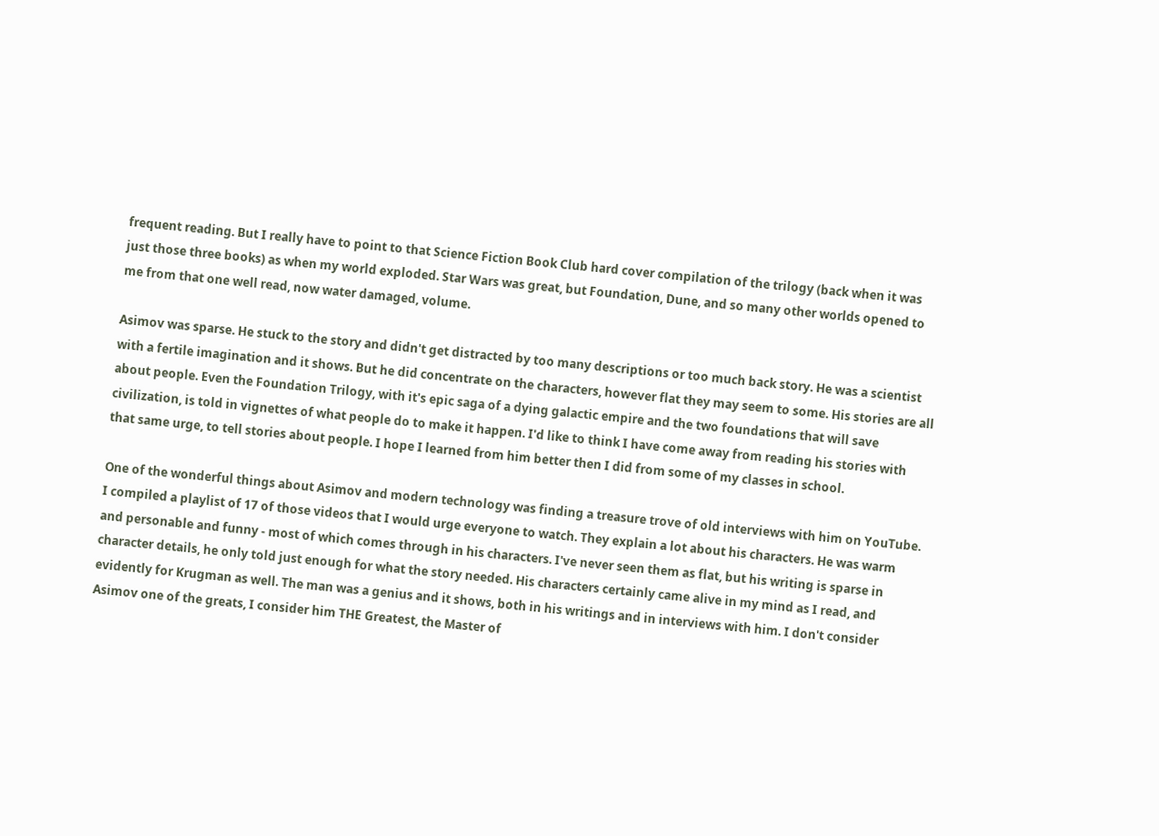frequent reading. But I really have to point to that Science Fiction Book Club hard cover compilation of the trilogy (back when it was just those three books) as when my world exploded. Star Wars was great, but Foundation, Dune, and so many other worlds opened to me from that one well read, now water damaged, volume.

Asimov was sparse. He stuck to the story and didn't get distracted by too many descriptions or too much back story. He was a scientist with a fertile imagination and it shows. But he did concentrate on the characters, however flat they may seem to some. His stories are all about people. Even the Foundation Trilogy, with it's epic saga of a dying galactic empire and the two foundations that will save civilization, is told in vignettes of what people do to make it happen. I'd like to think I have come away from reading his stories with that same urge, to tell stories about people. I hope I learned from him better then I did from some of my classes in school.

One of the wonderful things about Asimov and modern technology was finding a treasure trove of old interviews with him on YouTube. I compiled a playlist of 17 of those videos that I would urge everyone to watch. They explain a lot about his characters. He was warm and personable and funny - most of which comes through in his characters. I've never seen them as flat, but his writing is sparse in character details, he only told just enough for what the story needed. His characters certainly came alive in my mind as I read, and evidently for Krugman as well. The man was a genius and it shows, both in his writings and in interviews with him. I don't consider Asimov one of the greats, I consider him THE Greatest, the Master of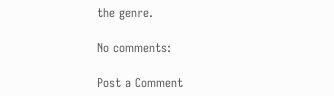the genre.

No comments:

Post a Comment